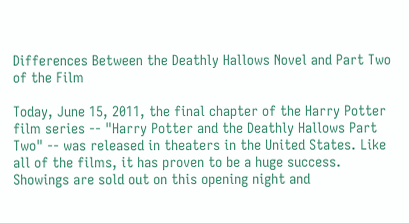Differences Between the Deathly Hallows Novel and Part Two of the Film

Today, June 15, 2011, the final chapter of the Harry Potter film series -- "Harry Potter and the Deathly Hallows Part Two" -- was released in theaters in the United States. Like all of the films, it has proven to be a huge success. Showings are sold out on this opening night and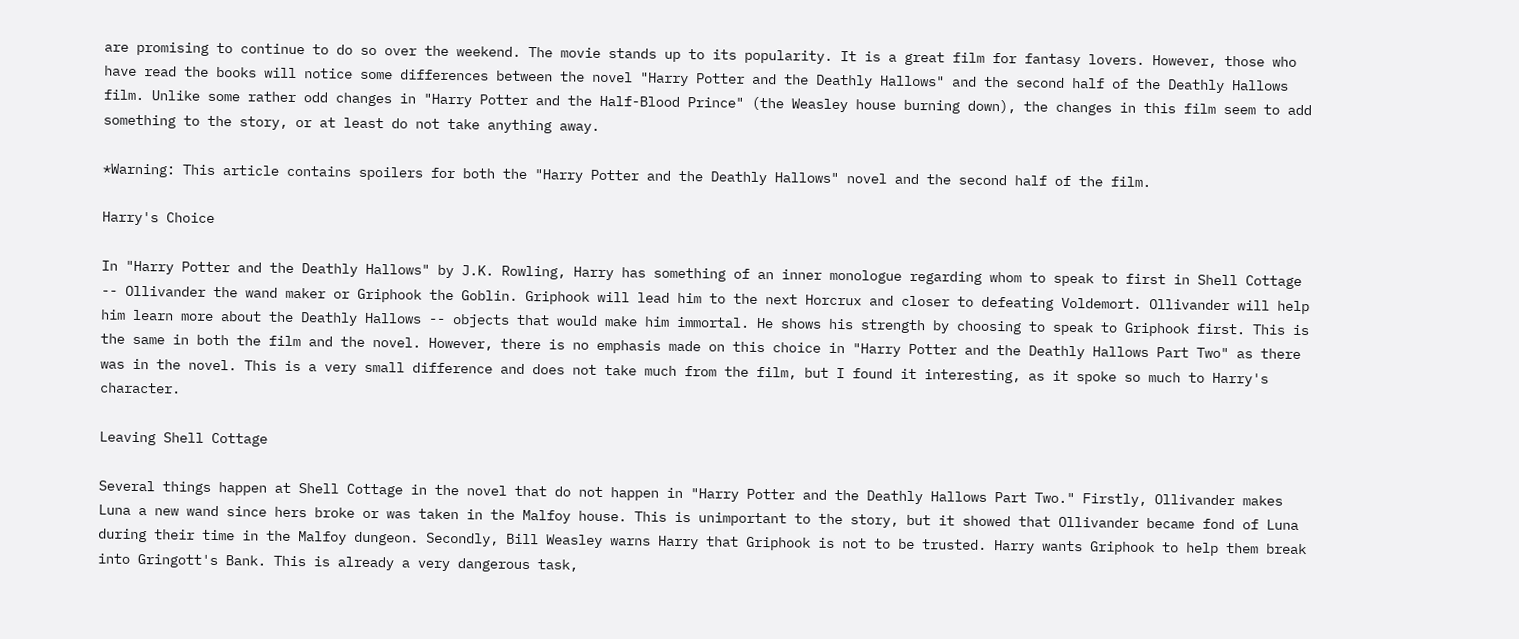are promising to continue to do so over the weekend. The movie stands up to its popularity. It is a great film for fantasy lovers. However, those who have read the books will notice some differences between the novel "Harry Potter and the Deathly Hallows" and the second half of the Deathly Hallows film. Unlike some rather odd changes in "Harry Potter and the Half-Blood Prince" (the Weasley house burning down), the changes in this film seem to add something to the story, or at least do not take anything away.

*Warning: This article contains spoilers for both the "Harry Potter and the Deathly Hallows" novel and the second half of the film.

Harry's Choice

In "Harry Potter and the Deathly Hallows" by J.K. Rowling, Harry has something of an inner monologue regarding whom to speak to first in Shell Cottage -- Ollivander the wand maker or Griphook the Goblin. Griphook will lead him to the next Horcrux and closer to defeating Voldemort. Ollivander will help him learn more about the Deathly Hallows -- objects that would make him immortal. He shows his strength by choosing to speak to Griphook first. This is the same in both the film and the novel. However, there is no emphasis made on this choice in "Harry Potter and the Deathly Hallows Part Two" as there was in the novel. This is a very small difference and does not take much from the film, but I found it interesting, as it spoke so much to Harry's character.

Leaving Shell Cottage

Several things happen at Shell Cottage in the novel that do not happen in "Harry Potter and the Deathly Hallows Part Two." Firstly, Ollivander makes Luna a new wand since hers broke or was taken in the Malfoy house. This is unimportant to the story, but it showed that Ollivander became fond of Luna during their time in the Malfoy dungeon. Secondly, Bill Weasley warns Harry that Griphook is not to be trusted. Harry wants Griphook to help them break into Gringott's Bank. This is already a very dangerous task,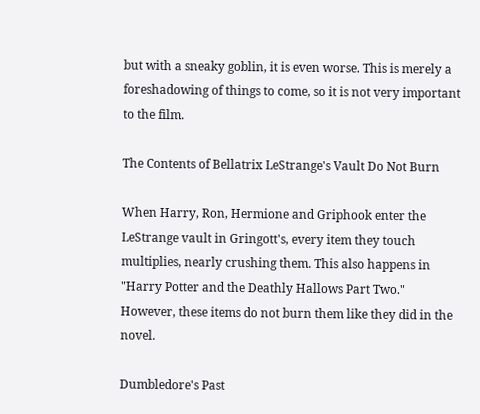but with a sneaky goblin, it is even worse. This is merely a foreshadowing of things to come, so it is not very important to the film.

The Contents of Bellatrix LeStrange's Vault Do Not Burn

When Harry, Ron, Hermione and Griphook enter the LeStrange vault in Gringott's, every item they touch multiplies, nearly crushing them. This also happens in "Harry Potter and the Deathly Hallows Part Two." However, these items do not burn them like they did in the novel.

Dumbledore's Past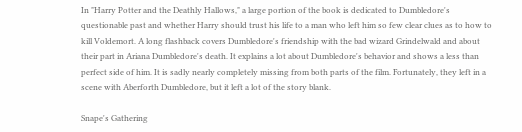In "Harry Potter and the Deathly Hallows," a large portion of the book is dedicated to Dumbledore's questionable past and whether Harry should trust his life to a man who left him so few clear clues as to how to kill Voldemort. A long flashback covers Dumbledore's friendship with the bad wizard Grindelwald and about their part in Ariana Dumbledore's death. It explains a lot about Dumbledore's behavior and shows a less than perfect side of him. It is sadly nearly completely missing from both parts of the film. Fortunately, they left in a scene with Aberforth Dumbledore, but it left a lot of the story blank.

Snape's Gathering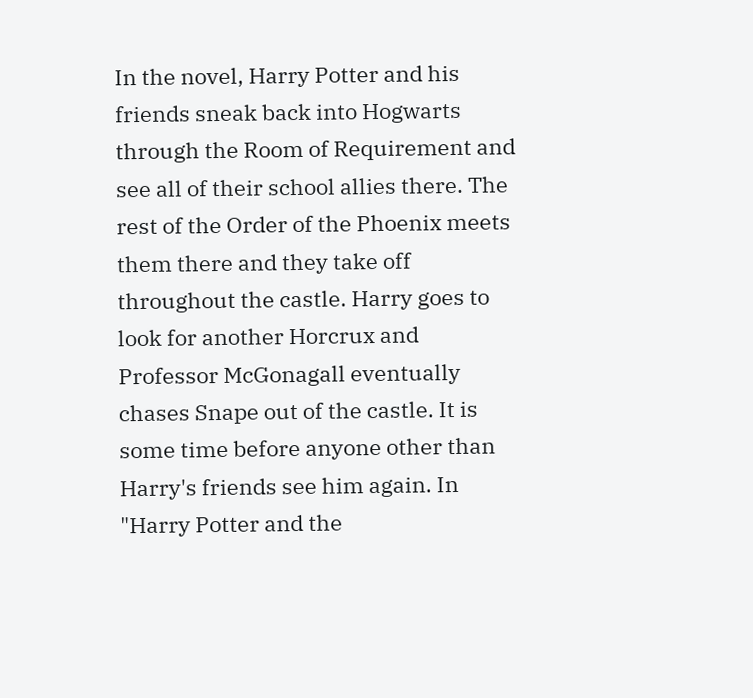In the novel, Harry Potter and his friends sneak back into Hogwarts through the Room of Requirement and see all of their school allies there. The rest of the Order of the Phoenix meets them there and they take off throughout the castle. Harry goes to look for another Horcrux and Professor McGonagall eventually chases Snape out of the castle. It is some time before anyone other than Harry's friends see him again. In "Harry Potter and the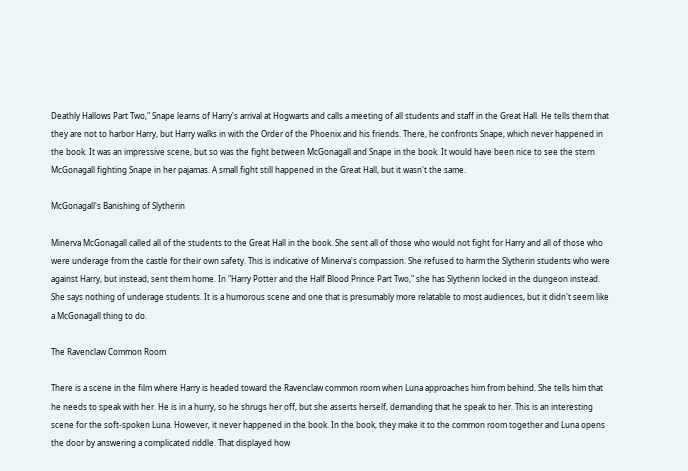Deathly Hallows Part Two," Snape learns of Harry's arrival at Hogwarts and calls a meeting of all students and staff in the Great Hall. He tells them that they are not to harbor Harry, but Harry walks in with the Order of the Phoenix and his friends. There, he confronts Snape, which never happened in the book. It was an impressive scene, but so was the fight between McGonagall and Snape in the book. It would have been nice to see the stern McGonagall fighting Snape in her pajamas. A small fight still happened in the Great Hall, but it wasn't the same.

McGonagall's Banishing of Slytherin

Minerva McGonagall called all of the students to the Great Hall in the book. She sent all of those who would not fight for Harry and all of those who were underage from the castle for their own safety. This is indicative of Minerva's compassion. She refused to harm the Slytherin students who were against Harry, but instead, sent them home. In "Harry Potter and the Half Blood Prince Part Two," she has Slytherin locked in the dungeon instead. She says nothing of underage students. It is a humorous scene and one that is presumably more relatable to most audiences, but it didn't seem like a McGonagall thing to do.

The Ravenclaw Common Room

There is a scene in the film where Harry is headed toward the Ravenclaw common room when Luna approaches him from behind. She tells him that he needs to speak with her. He is in a hurry, so he shrugs her off, but she asserts herself, demanding that he speak to her. This is an interesting scene for the soft-spoken Luna. However, it never happened in the book. In the book, they make it to the common room together and Luna opens the door by answering a complicated riddle. That displayed how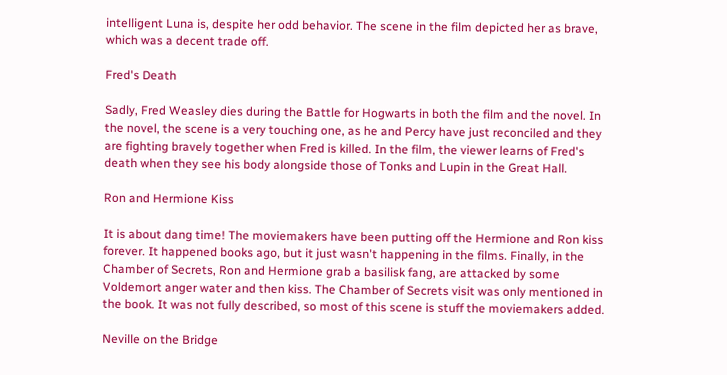intelligent Luna is, despite her odd behavior. The scene in the film depicted her as brave, which was a decent trade off.

Fred's Death

Sadly, Fred Weasley dies during the Battle for Hogwarts in both the film and the novel. In the novel, the scene is a very touching one, as he and Percy have just reconciled and they are fighting bravely together when Fred is killed. In the film, the viewer learns of Fred's death when they see his body alongside those of Tonks and Lupin in the Great Hall.

Ron and Hermione Kiss

It is about dang time! The moviemakers have been putting off the Hermione and Ron kiss forever. It happened books ago, but it just wasn't happening in the films. Finally, in the Chamber of Secrets, Ron and Hermione grab a basilisk fang, are attacked by some Voldemort anger water and then kiss. The Chamber of Secrets visit was only mentioned in the book. It was not fully described, so most of this scene is stuff the moviemakers added.

Neville on the Bridge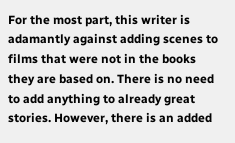For the most part, this writer is adamantly against adding scenes to films that were not in the books they are based on. There is no need to add anything to already great stories. However, there is an added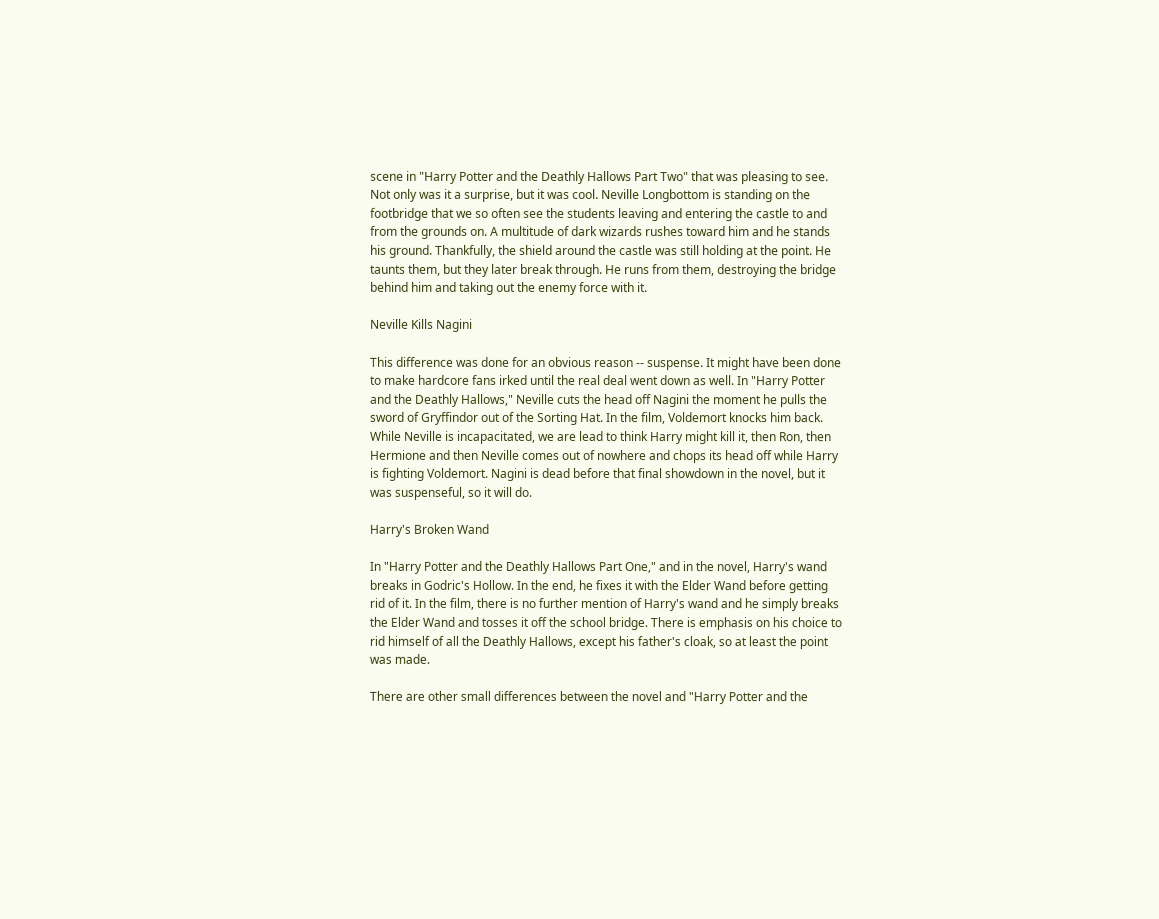scene in "Harry Potter and the Deathly Hallows Part Two" that was pleasing to see. Not only was it a surprise, but it was cool. Neville Longbottom is standing on the footbridge that we so often see the students leaving and entering the castle to and from the grounds on. A multitude of dark wizards rushes toward him and he stands his ground. Thankfully, the shield around the castle was still holding at the point. He taunts them, but they later break through. He runs from them, destroying the bridge behind him and taking out the enemy force with it.

Neville Kills Nagini

This difference was done for an obvious reason -- suspense. It might have been done to make hardcore fans irked until the real deal went down as well. In "Harry Potter and the Deathly Hallows," Neville cuts the head off Nagini the moment he pulls the sword of Gryffindor out of the Sorting Hat. In the film, Voldemort knocks him back. While Neville is incapacitated, we are lead to think Harry might kill it, then Ron, then Hermione and then Neville comes out of nowhere and chops its head off while Harry is fighting Voldemort. Nagini is dead before that final showdown in the novel, but it was suspenseful, so it will do.

Harry's Broken Wand

In "Harry Potter and the Deathly Hallows Part One," and in the novel, Harry's wand breaks in Godric's Hollow. In the end, he fixes it with the Elder Wand before getting rid of it. In the film, there is no further mention of Harry's wand and he simply breaks the Elder Wand and tosses it off the school bridge. There is emphasis on his choice to rid himself of all the Deathly Hallows, except his father's cloak, so at least the point was made.

There are other small differences between the novel and "Harry Potter and the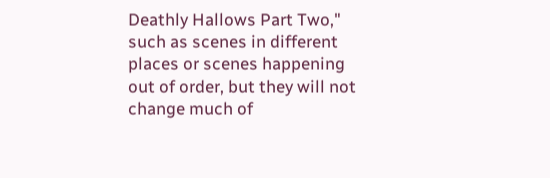Deathly Hallows Part Two," such as scenes in different places or scenes happening out of order, but they will not change much of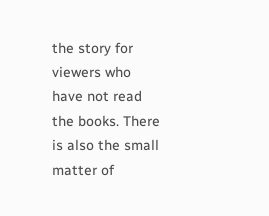the story for viewers who have not read the books. There is also the small matter of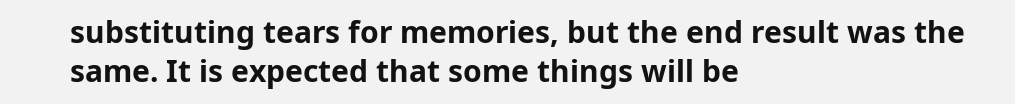substituting tears for memories, but the end result was the same. It is expected that some things will be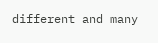different and many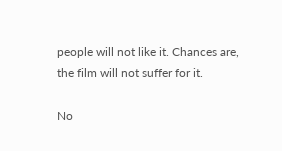people will not like it. Chances are, the film will not suffer for it.

No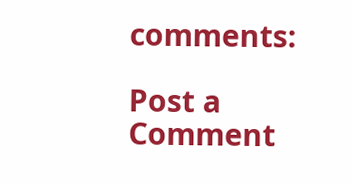comments:

Post a Comment